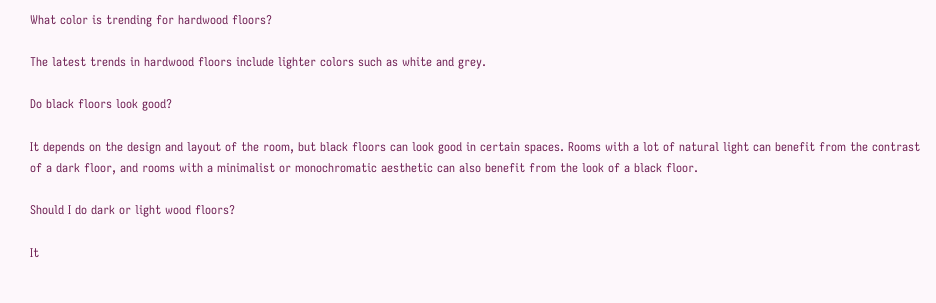What color is trending for hardwood floors?

The latest trends in hardwood floors include lighter colors such as white and grey.

Do black floors look good?

It depends on the design and layout of the room, but black floors can look good in certain spaces. Rooms with a lot of natural light can benefit from the contrast of a dark floor, and rooms with a minimalist or monochromatic aesthetic can also benefit from the look of a black floor.

Should I do dark or light wood floors?

It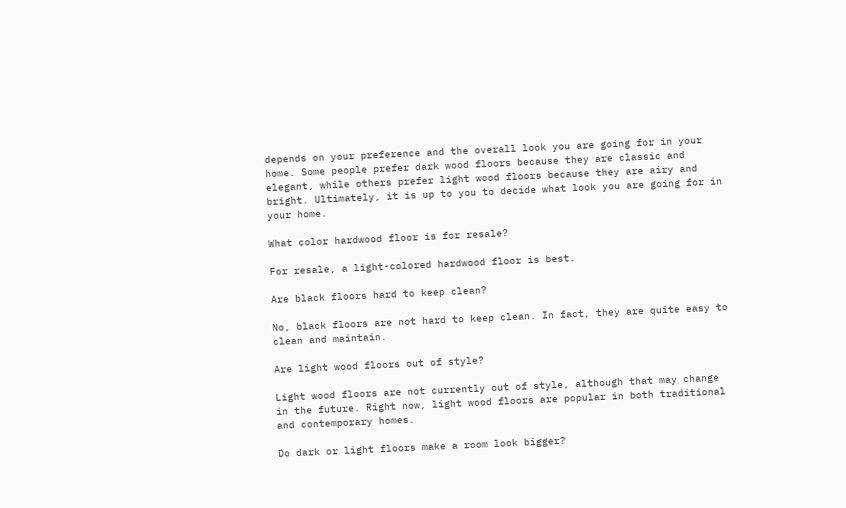depends on your preference and the overall look you are going for in your home. Some people prefer dark wood floors because they are classic and elegant, while others prefer light wood floors because they are airy and bright. Ultimately, it is up to you to decide what look you are going for in your home.

What color hardwood floor is for resale?

For resale, a light-colored hardwood floor is best.

Are black floors hard to keep clean?

No, black floors are not hard to keep clean. In fact, they are quite easy to clean and maintain.

Are light wood floors out of style?

Light wood floors are not currently out of style, although that may change in the future. Right now, light wood floors are popular in both traditional and contemporary homes.

Do dark or light floors make a room look bigger?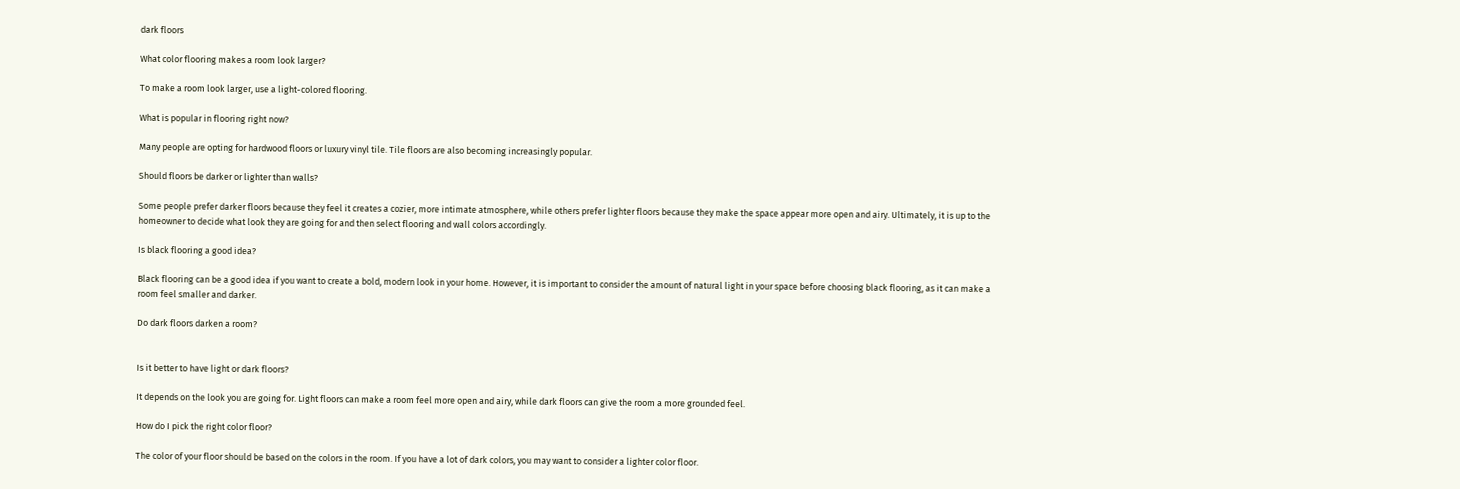dark floors

What color flooring makes a room look larger?

To make a room look larger, use a light-colored flooring.

What is popular in flooring right now?

Many people are opting for hardwood floors or luxury vinyl tile. Tile floors are also becoming increasingly popular.

Should floors be darker or lighter than walls?

Some people prefer darker floors because they feel it creates a cozier, more intimate atmosphere, while others prefer lighter floors because they make the space appear more open and airy. Ultimately, it is up to the homeowner to decide what look they are going for and then select flooring and wall colors accordingly.

Is black flooring a good idea?

Black flooring can be a good idea if you want to create a bold, modern look in your home. However, it is important to consider the amount of natural light in your space before choosing black flooring, as it can make a room feel smaller and darker.

Do dark floors darken a room?


Is it better to have light or dark floors?

It depends on the look you are going for. Light floors can make a room feel more open and airy, while dark floors can give the room a more grounded feel.

How do I pick the right color floor?

The color of your floor should be based on the colors in the room. If you have a lot of dark colors, you may want to consider a lighter color floor.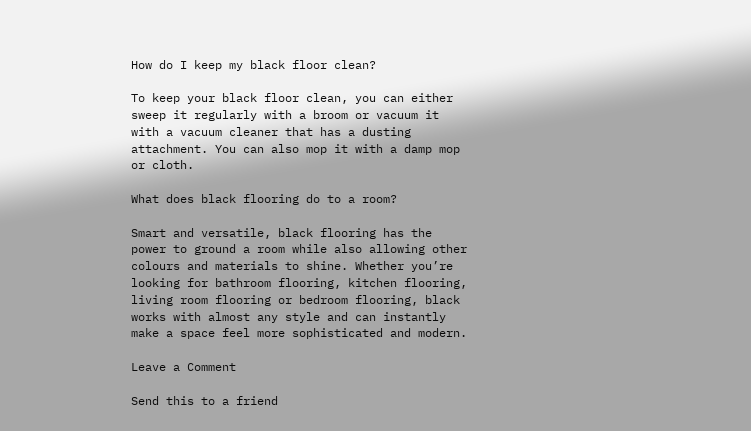How do I keep my black floor clean?

To keep your black floor clean, you can either sweep it regularly with a broom or vacuum it with a vacuum cleaner that has a dusting attachment. You can also mop it with a damp mop or cloth.

What does black flooring do to a room?

Smart and versatile, black flooring has the power to ground a room while also allowing other colours and materials to shine. Whether you’re looking for bathroom flooring, kitchen flooring, living room flooring or bedroom flooring, black works with almost any style and can instantly make a space feel more sophisticated and modern.

Leave a Comment

Send this to a friend